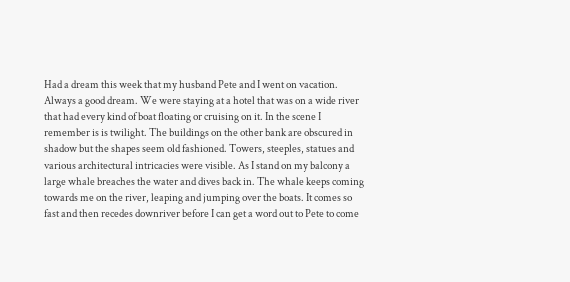Had a dream this week that my husband Pete and I went on vacation. Always a good dream. We were staying at a hotel that was on a wide river that had every kind of boat floating or cruising on it. In the scene I remember is is twilight. The buildings on the other bank are obscured in shadow but the shapes seem old fashioned. Towers, steeples, statues and various architectural intricacies were visible. As I stand on my balcony a large whale breaches the water and dives back in. The whale keeps coming towards me on the river, leaping and jumping over the boats. It comes so fast and then recedes downriver before I can get a word out to Pete to come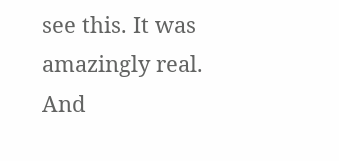see this. It was amazingly real. And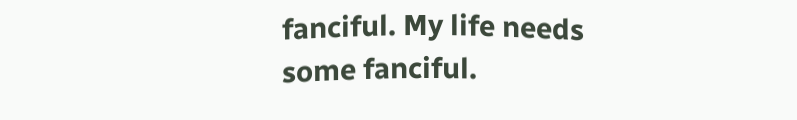fanciful. My life needs some fanciful.